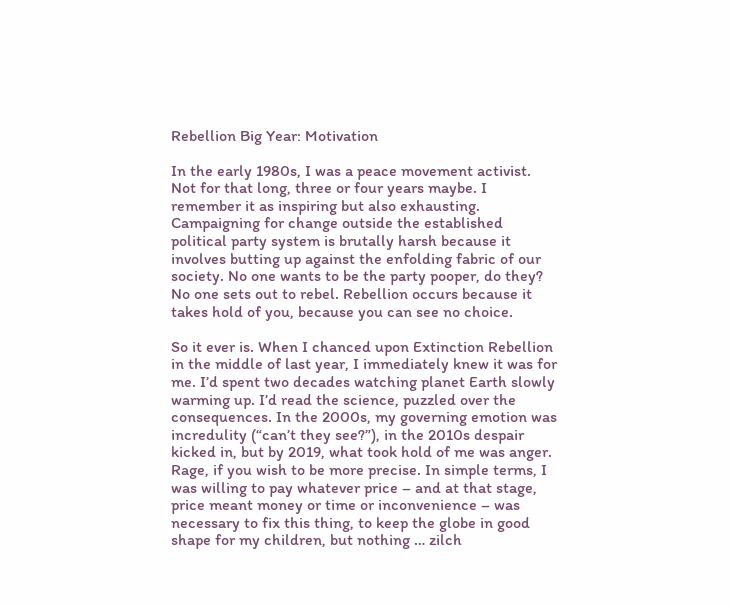Rebellion Big Year: Motivation

In the early 1980s, I was a peace movement activist. Not for that long, three or four years maybe. I remember it as inspiring but also exhausting. Campaigning for change outside the established political party system is brutally harsh because it involves butting up against the enfolding fabric of our society. No one wants to be the party pooper, do they? No one sets out to rebel. Rebellion occurs because it takes hold of you, because you can see no choice.

So it ever is. When I chanced upon Extinction Rebellion in the middle of last year, I immediately knew it was for me. I’d spent two decades watching planet Earth slowly warming up. I’d read the science, puzzled over the consequences. In the 2000s, my governing emotion was incredulity (“can’t they see?”), in the 2010s despair kicked in, but by 2019, what took hold of me was anger. Rage, if you wish to be more precise. In simple terms, I was willing to pay whatever price – and at that stage, price meant money or time or inconvenience – was necessary to fix this thing, to keep the globe in good shape for my children, but nothing … zilch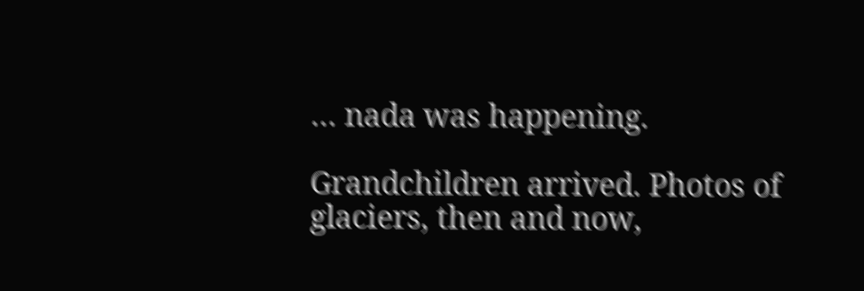… nada was happening.

Grandchildren arrived. Photos of glaciers, then and now,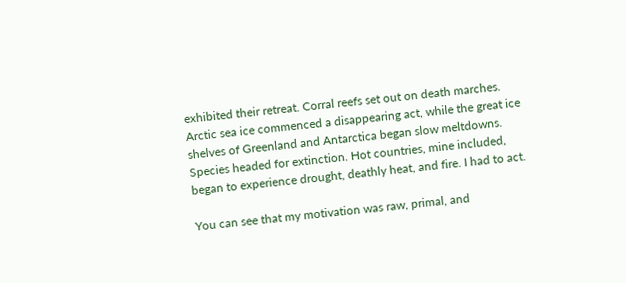exhibited their retreat. Corral reefs set out on death marches. Arctic sea ice commenced a disappearing act, while the great ice shelves of Greenland and Antarctica began slow meltdowns. Species headed for extinction. Hot countries, mine included, began to experience drought, deathly heat, and fire. I had to act.

You can see that my motivation was raw, primal, and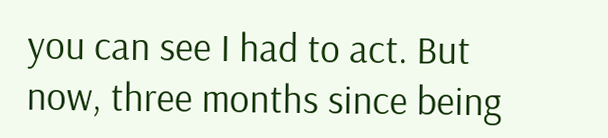you can see I had to act. But now, three months since being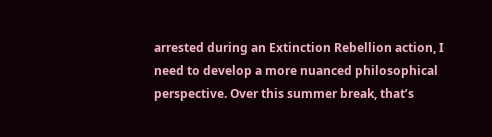arrested during an Extinction Rebellion action, I need to develop a more nuanced philosophical perspective. Over this summer break, that’s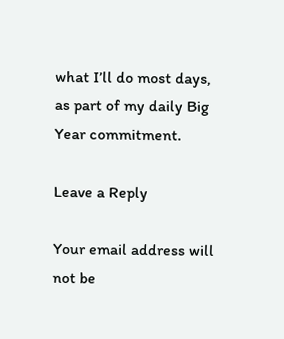what I’ll do most days, as part of my daily Big Year commitment.

Leave a Reply

Your email address will not be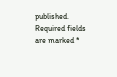published. Required fields are marked *